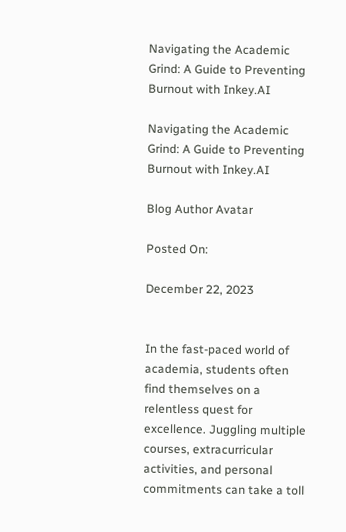Navigating the Academic Grind: A Guide to Preventing Burnout with Inkey.AI

Navigating the Academic Grind: A Guide to Preventing Burnout with Inkey.AI

Blog Author Avatar

Posted On:

December 22, 2023


In the fast-paced world of academia, students often find themselves on a relentless quest for excellence. Juggling multiple courses, extracurricular activities, and personal commitments can take a toll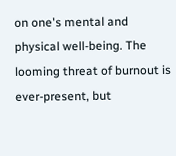on one's mental and physical well-being. The looming threat of burnout is ever-present, but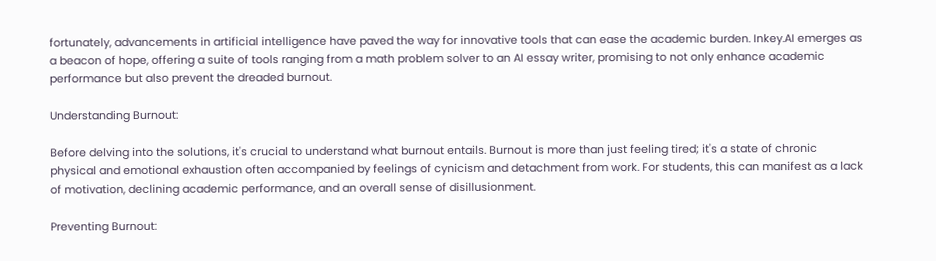fortunately, advancements in artificial intelligence have paved the way for innovative tools that can ease the academic burden. Inkey.AI emerges as a beacon of hope, offering a suite of tools ranging from a math problem solver to an AI essay writer, promising to not only enhance academic performance but also prevent the dreaded burnout.

Understanding Burnout:

Before delving into the solutions, it's crucial to understand what burnout entails. Burnout is more than just feeling tired; it's a state of chronic physical and emotional exhaustion often accompanied by feelings of cynicism and detachment from work. For students, this can manifest as a lack of motivation, declining academic performance, and an overall sense of disillusionment.

Preventing Burnout: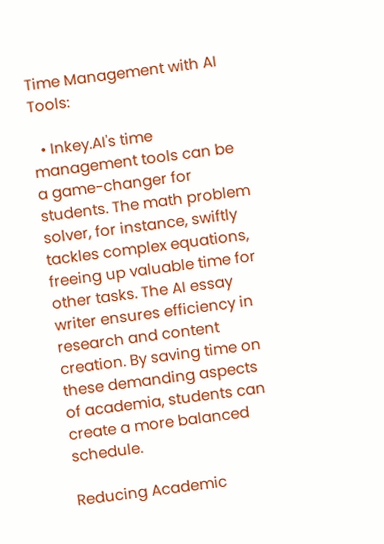Time Management with AI Tools:

  • Inkey.AI's time management tools can be a game-changer for students. The math problem solver, for instance, swiftly tackles complex equations, freeing up valuable time for other tasks. The AI essay writer ensures efficiency in research and content creation. By saving time on these demanding aspects of academia, students can create a more balanced schedule.

Reducing Academic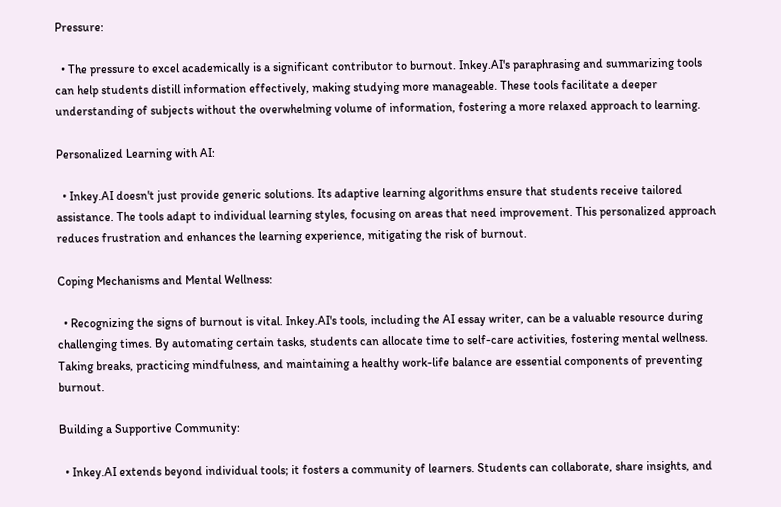Pressure:

  • The pressure to excel academically is a significant contributor to burnout. Inkey.AI's paraphrasing and summarizing tools can help students distill information effectively, making studying more manageable. These tools facilitate a deeper understanding of subjects without the overwhelming volume of information, fostering a more relaxed approach to learning.

Personalized Learning with AI:

  • Inkey.AI doesn't just provide generic solutions. Its adaptive learning algorithms ensure that students receive tailored assistance. The tools adapt to individual learning styles, focusing on areas that need improvement. This personalized approach reduces frustration and enhances the learning experience, mitigating the risk of burnout.

Coping Mechanisms and Mental Wellness:

  • Recognizing the signs of burnout is vital. Inkey.AI's tools, including the AI essay writer, can be a valuable resource during challenging times. By automating certain tasks, students can allocate time to self-care activities, fostering mental wellness. Taking breaks, practicing mindfulness, and maintaining a healthy work-life balance are essential components of preventing burnout.

Building a Supportive Community:

  • Inkey.AI extends beyond individual tools; it fosters a community of learners. Students can collaborate, share insights, and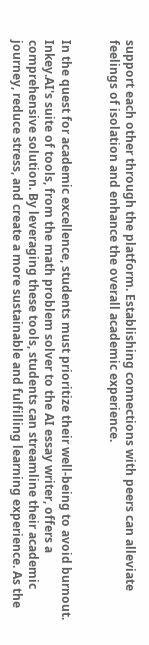support each other through the platform. Establishing connections with peers can alleviate feelings of isolation and enhance the overall academic experience.


In the quest for academic excellence, students must prioritize their well-being to avoid burnout. Inkey.AI's suite of tools, from the math problem solver to the AI essay writer, offers a comprehensive solution. By leveraging these tools, students can streamline their academic journey, reduce stress, and create a more sustainable and fulfilling learning experience. As the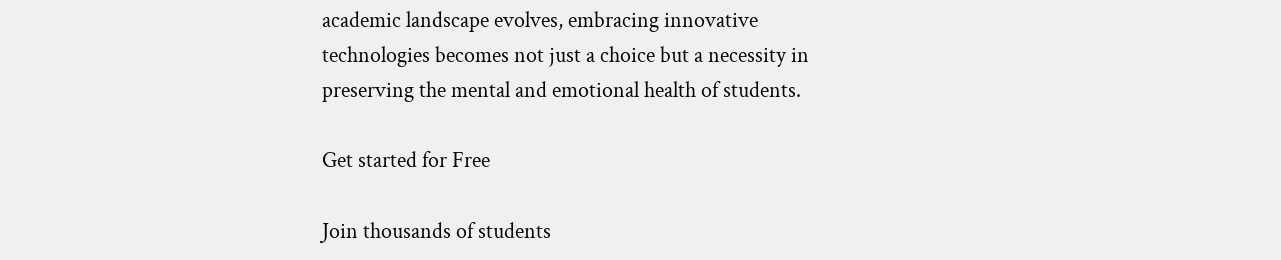academic landscape evolves, embracing innovative technologies becomes not just a choice but a necessity in preserving the mental and emotional health of students.

Get started for Free

Join thousands of students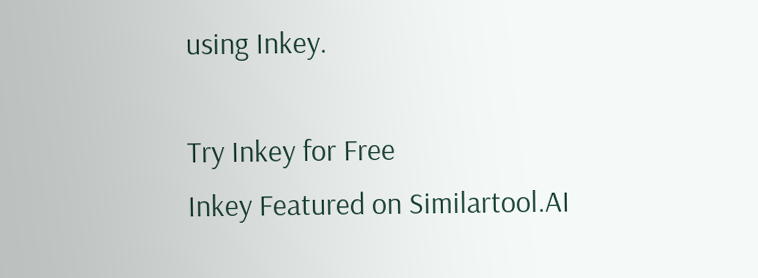using Inkey.

Try Inkey for Free
Inkey Featured on Similartool.AI